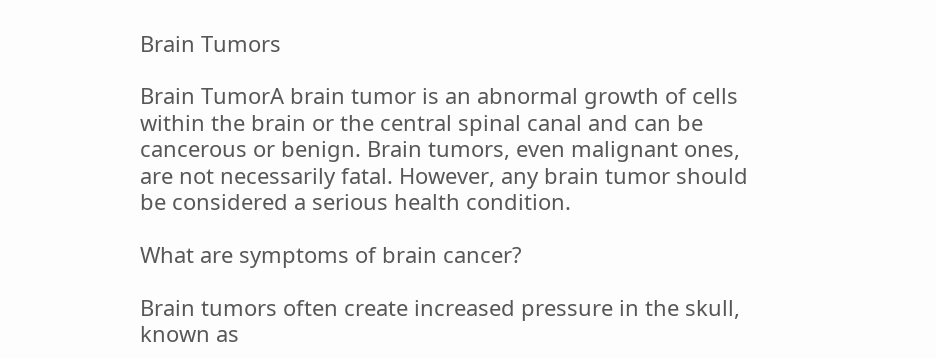Brain Tumors

Brain TumorA brain tumor is an abnormal growth of cells within the brain or the central spinal canal and can be cancerous or benign. Brain tumors, even malignant ones, are not necessarily fatal. However, any brain tumor should be considered a serious health condition.

What are symptoms of brain cancer?

Brain tumors often create increased pressure in the skull, known as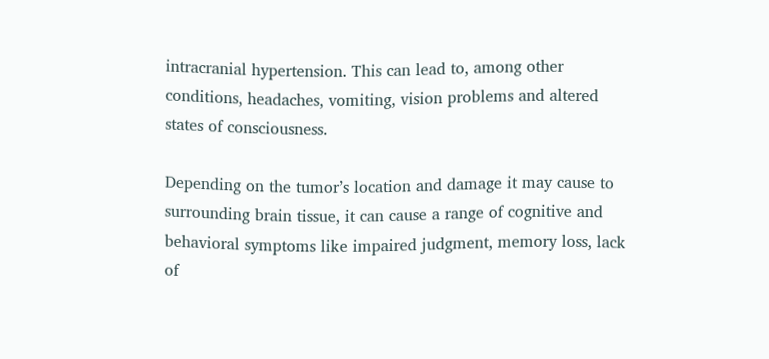intracranial hypertension. This can lead to, among other conditions, headaches, vomiting, vision problems and altered states of consciousness.

Depending on the tumor’s location and damage it may cause to surrounding brain tissue, it can cause a range of cognitive and behavioral symptoms like impaired judgment, memory loss, lack of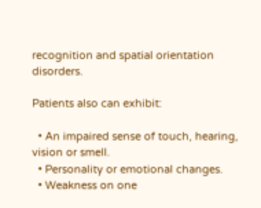recognition and spatial orientation disorders.

Patients also can exhibit:

  • An impaired sense of touch, hearing, vision or smell.
  • Personality or emotional changes.
  • Weakness on one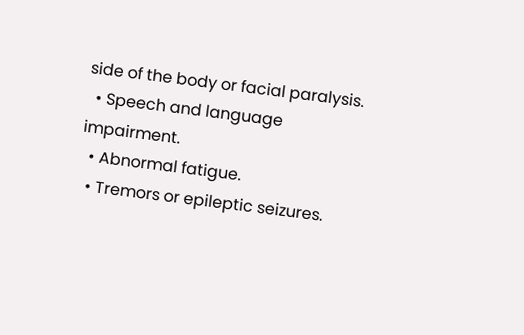side of the body or facial paralysis.
  • Speech and language impairment.
  • Abnormal fatigue.
  • Tremors or epileptic seizures.